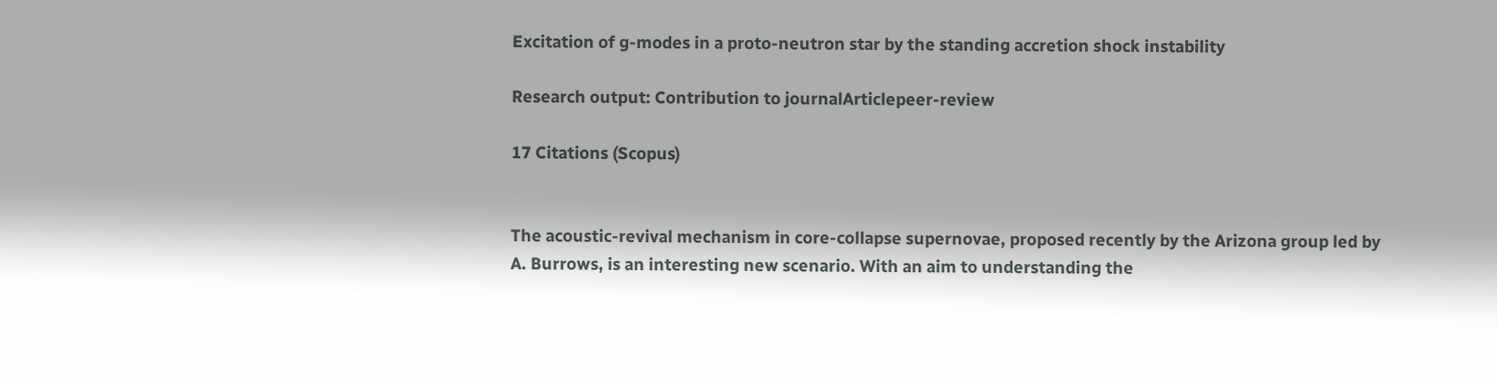Excitation of g-modes in a proto-neutron star by the standing accretion shock instability

Research output: Contribution to journalArticlepeer-review

17 Citations (Scopus)


The acoustic-revival mechanism in core-collapse supernovae, proposed recently by the Arizona group led by A. Burrows, is an interesting new scenario. With an aim to understanding the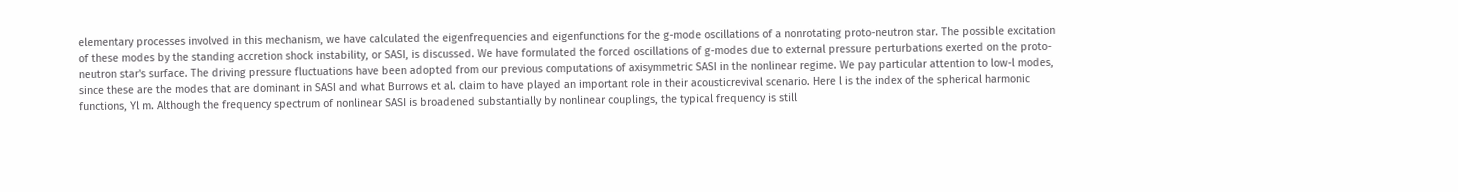elementary processes involved in this mechanism, we have calculated the eigenfrequencies and eigenfunctions for the g-mode oscillations of a nonrotating proto-neutron star. The possible excitation of these modes by the standing accretion shock instability, or SASI, is discussed. We have formulated the forced oscillations of g-modes due to external pressure perturbations exerted on the proto-neutron star's surface. The driving pressure fluctuations have been adopted from our previous computations of axisymmetric SASI in the nonlinear regime. We pay particular attention to low-l modes, since these are the modes that are dominant in SASI and what Burrows et al. claim to have played an important role in their acousticrevival scenario. Here l is the index of the spherical harmonic functions, Yl m. Although the frequency spectrum of nonlinear SASI is broadened substantially by nonlinear couplings, the typical frequency is still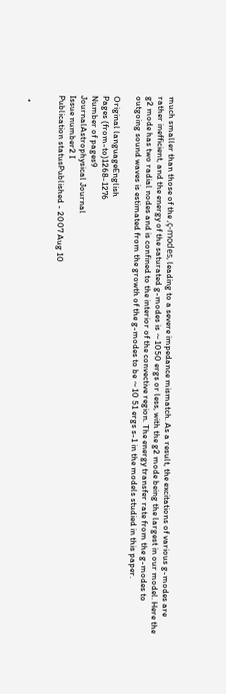much smaller than those of the ,ç-modes, leading to a severe impedance mismatch. As a result, the excitations of various g-modes are rather inefficient, and the energy of the saturated g-modes is ∼1050 ergs or less, with the g2 mode being the largest in our model. Here the g2 mode has two radial nodes and is confined to the interior of the convective region. The energy transfer rate from the g-modes to outgoing sound waves is estimated from the growth of the g-modes to be ∼10 51 ergs s-1 in the models studied in this paper.

Original languageEnglish
Pages (from-to)1268-1276
Number of pages9
JournalAstrophysical Journal
Issue number2 I
Publication statusPublished - 2007 Aug 10


  •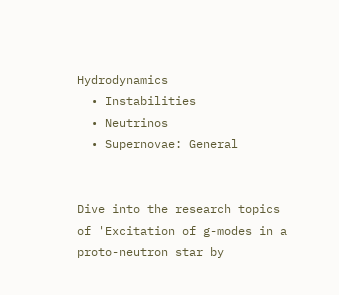Hydrodynamics
  • Instabilities
  • Neutrinos
  • Supernovae: General


Dive into the research topics of 'Excitation of g-modes in a proto-neutron star by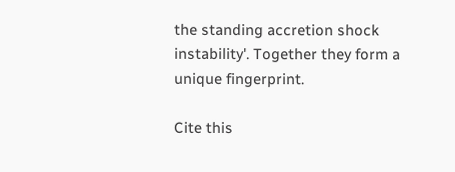the standing accretion shock instability'. Together they form a unique fingerprint.

Cite this